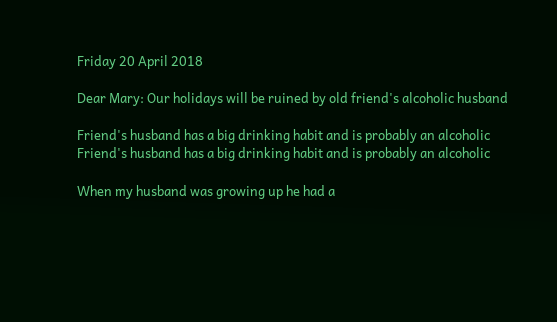Friday 20 April 2018

Dear Mary: Our holidays will be ruined by old friend's alcoholic husband

Friend's husband has a big drinking habit and is probably an alcoholic
Friend's husband has a big drinking habit and is probably an alcoholic

When my husband was growing up he had a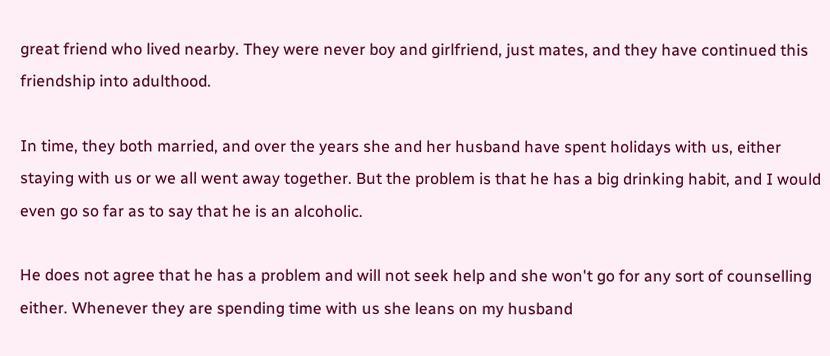great friend who lived nearby. They were never boy and girlfriend, just mates, and they have continued this friendship into adulthood.

In time, they both married, and over the years she and her husband have spent holidays with us, either staying with us or we all went away together. But the problem is that he has a big drinking habit, and I would even go so far as to say that he is an alcoholic.

He does not agree that he has a problem and will not seek help and she won't go for any sort of counselling either. Whenever they are spending time with us she leans on my husband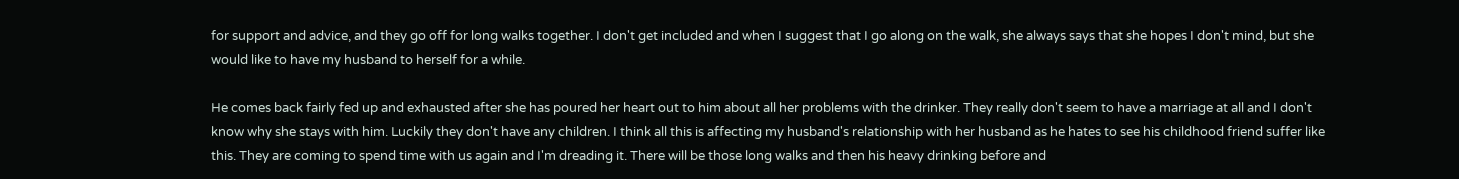for support and advice, and they go off for long walks together. I don't get included and when I suggest that I go along on the walk, she always says that she hopes I don't mind, but she would like to have my husband to herself for a while.

He comes back fairly fed up and exhausted after she has poured her heart out to him about all her problems with the drinker. They really don't seem to have a marriage at all and I don't know why she stays with him. Luckily they don't have any children. I think all this is affecting my husband's relationship with her husband as he hates to see his childhood friend suffer like this. They are coming to spend time with us again and I'm dreading it. There will be those long walks and then his heavy drinking before and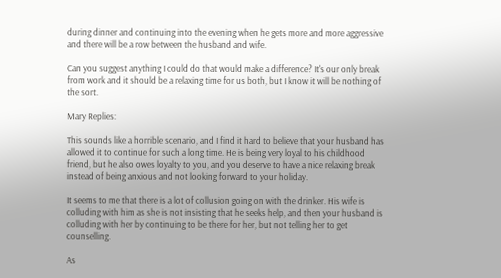during dinner and continuing into the evening when he gets more and more aggressive and there will be a row between the husband and wife.

Can you suggest anything I could do that would make a difference? It's our only break from work and it should be a relaxing time for us both, but I know it will be nothing of the sort.

Mary Replies:

This sounds like a horrible scenario, and I find it hard to believe that your husband has allowed it to continue for such a long time. He is being very loyal to his childhood friend, but he also owes loyalty to you, and you deserve to have a nice relaxing break instead of being anxious and not looking forward to your holiday.

It seems to me that there is a lot of collusion going on with the drinker. His wife is colluding with him as she is not insisting that he seeks help, and then your husband is colluding with her by continuing to be there for her, but not telling her to get counselling.

As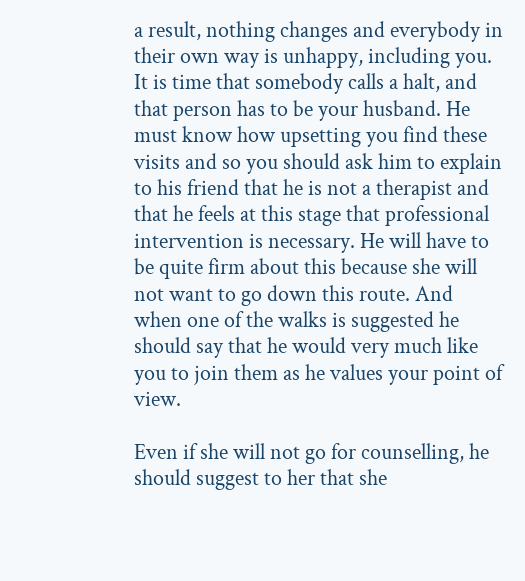a result, nothing changes and everybody in their own way is unhappy, including you. It is time that somebody calls a halt, and that person has to be your husband. He must know how upsetting you find these visits and so you should ask him to explain to his friend that he is not a therapist and that he feels at this stage that professional intervention is necessary. He will have to be quite firm about this because she will not want to go down this route. And when one of the walks is suggested he should say that he would very much like you to join them as he values your point of view.

Even if she will not go for counselling, he should suggest to her that she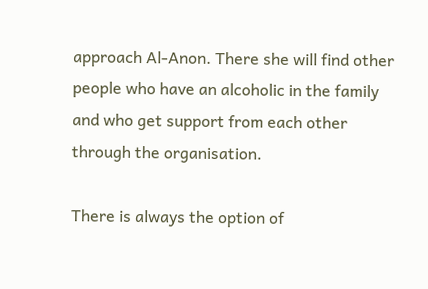approach Al-Anon. There she will find other people who have an alcoholic in the family and who get support from each other through the organisation.

There is always the option of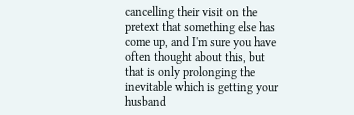cancelling their visit on the pretext that something else has come up, and I'm sure you have often thought about this, but that is only prolonging the inevitable which is getting your husband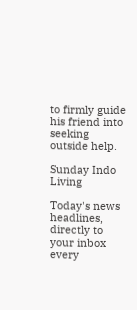to firmly guide his friend into seeking outside help.

Sunday Indo Living

Today's news headlines, directly to your inbox every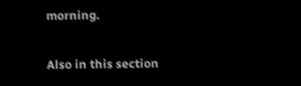morning.

Also in this section